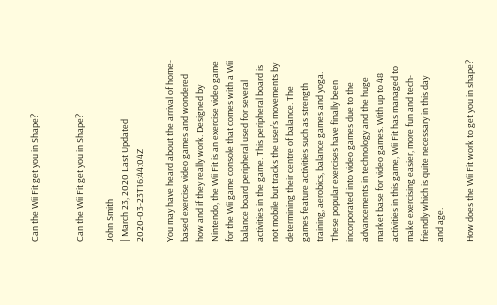Can the Wii Fit get you in Shape?


Can the Wii Fit get you in Shape?

John Smith
| March 23, 2020 Last Updated 2020-03-23T16:44:04Z

You may have heard about the arrival of home-based exercise video games and wondered how and if they really work. Designed by Nintendo, the Wii Fit is an exercise video game for the Wii game console that comes with a Wii balance board peripheral used for several activities in the game. This peripheral board is not mobile but tracks the user’s movements by determining their centre of balance. The games feature activities such as strength training, aerobics, balance games and yoga. These popular exercises have finally been incorporated into video games due to the advancements in technology and the huge market base for video games. With up to 48 activities in this game, Wii Fit has managed to make exercising easier, more fun and tech-friendly which is quite necessary in this day and age.

How does the Wii Fit work to get you in shape?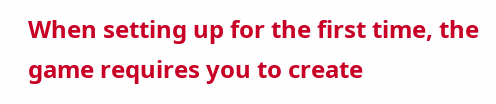When setting up for the first time, the game requires you to create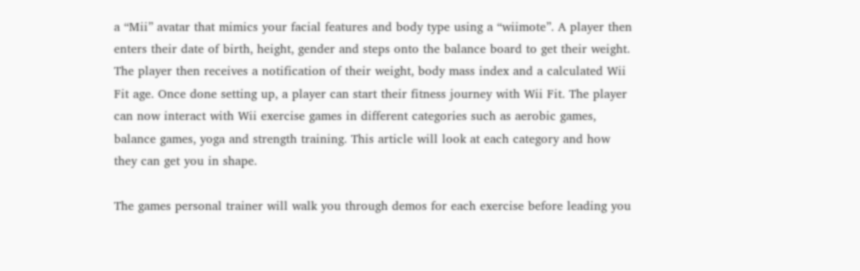a “Mii” avatar that mimics your facial features and body type using a “wiimote”. A player then enters their date of birth, height, gender and steps onto the balance board to get their weight. The player then receives a notification of their weight, body mass index and a calculated Wii Fit age. Once done setting up, a player can start their fitness journey with Wii Fit. The player can now interact with Wii exercise games in different categories such as aerobic games, balance games, yoga and strength training. This article will look at each category and how they can get you in shape.

The games personal trainer will walk you through demos for each exercise before leading you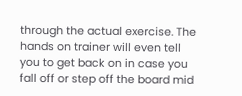through the actual exercise. The hands on trainer will even tell you to get back on in case you fall off or step off the board mid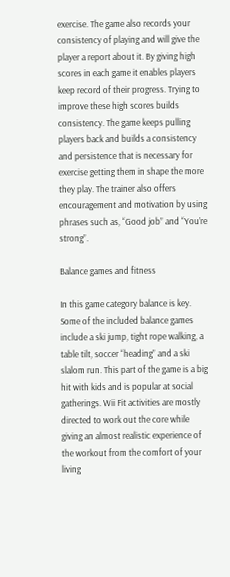exercise. The game also records your consistency of playing and will give the player a report about it. By giving high scores in each game it enables players keep record of their progress. Trying to improve these high scores builds consistency. The game keeps pulling players back and builds a consistency and persistence that is necessary for exercise getting them in shape the more they play. The trainer also offers encouragement and motivation by using phrases such as, “Good job” and “You’re strong”.

Balance games and fitness

In this game category balance is key. Some of the included balance games include a ski jump, tight rope walking, a table tilt, soccer “heading” and a ski slalom run. This part of the game is a big hit with kids and is popular at social gatherings. Wii Fit activities are mostly directed to work out the core while giving an almost realistic experience of the workout from the comfort of your living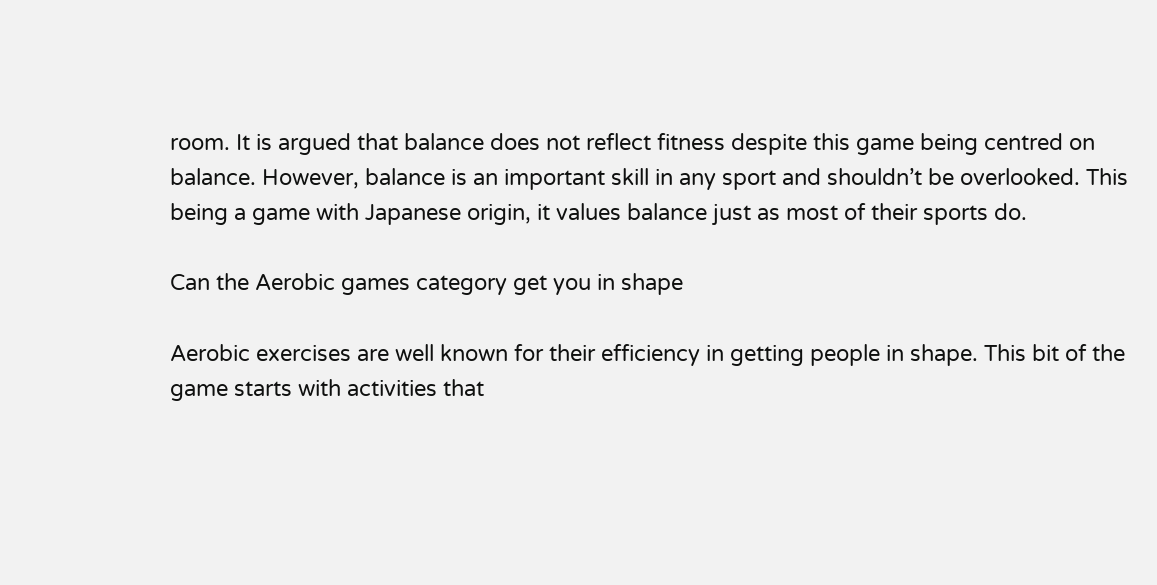room. It is argued that balance does not reflect fitness despite this game being centred on balance. However, balance is an important skill in any sport and shouldn’t be overlooked. This being a game with Japanese origin, it values balance just as most of their sports do.

Can the Aerobic games category get you in shape

Aerobic exercises are well known for their efficiency in getting people in shape. This bit of the game starts with activities that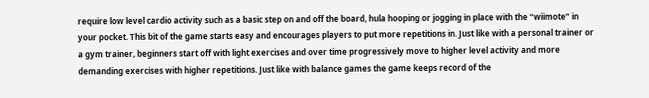require low level cardio activity such as a basic step on and off the board, hula hooping or jogging in place with the “wiimote” in your pocket. This bit of the game starts easy and encourages players to put more repetitions in. Just like with a personal trainer or a gym trainer, beginners start off with light exercises and over time progressively move to higher level activity and more demanding exercises with higher repetitions. Just like with balance games the game keeps record of the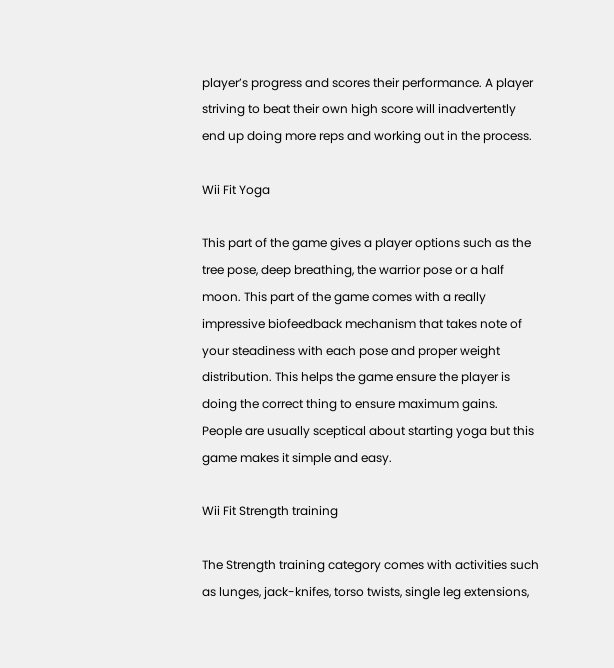player’s progress and scores their performance. A player striving to beat their own high score will inadvertently end up doing more reps and working out in the process.

Wii Fit Yoga

This part of the game gives a player options such as the tree pose, deep breathing, the warrior pose or a half moon. This part of the game comes with a really impressive biofeedback mechanism that takes note of your steadiness with each pose and proper weight distribution. This helps the game ensure the player is doing the correct thing to ensure maximum gains. People are usually sceptical about starting yoga but this game makes it simple and easy.

Wii Fit Strength training

The Strength training category comes with activities such as lunges, jack-knifes, torso twists, single leg extensions,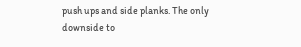push ups and side planks. The only downside to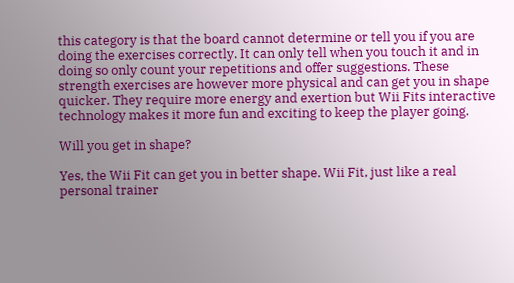this category is that the board cannot determine or tell you if you are doing the exercises correctly. It can only tell when you touch it and in doing so only count your repetitions and offer suggestions. These strength exercises are however more physical and can get you in shape quicker. They require more energy and exertion but Wii Fits interactive technology makes it more fun and exciting to keep the player going.

Will you get in shape?

Yes, the Wii Fit can get you in better shape. Wii Fit, just like a real personal trainer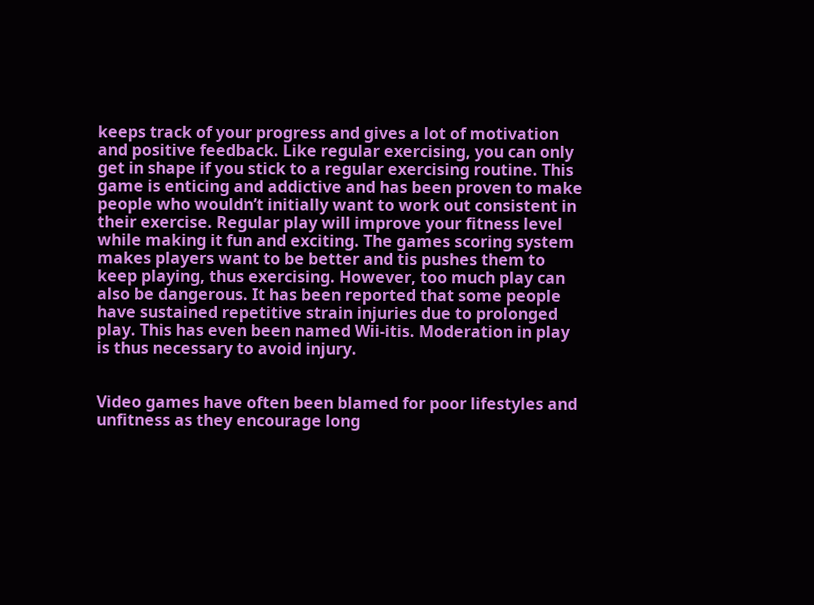keeps track of your progress and gives a lot of motivation and positive feedback. Like regular exercising, you can only get in shape if you stick to a regular exercising routine. This game is enticing and addictive and has been proven to make people who wouldn’t initially want to work out consistent in their exercise. Regular play will improve your fitness level while making it fun and exciting. The games scoring system makes players want to be better and tis pushes them to keep playing, thus exercising. However, too much play can also be dangerous. It has been reported that some people have sustained repetitive strain injuries due to prolonged play. This has even been named Wii-itis. Moderation in play is thus necessary to avoid injury.


Video games have often been blamed for poor lifestyles and unfitness as they encourage long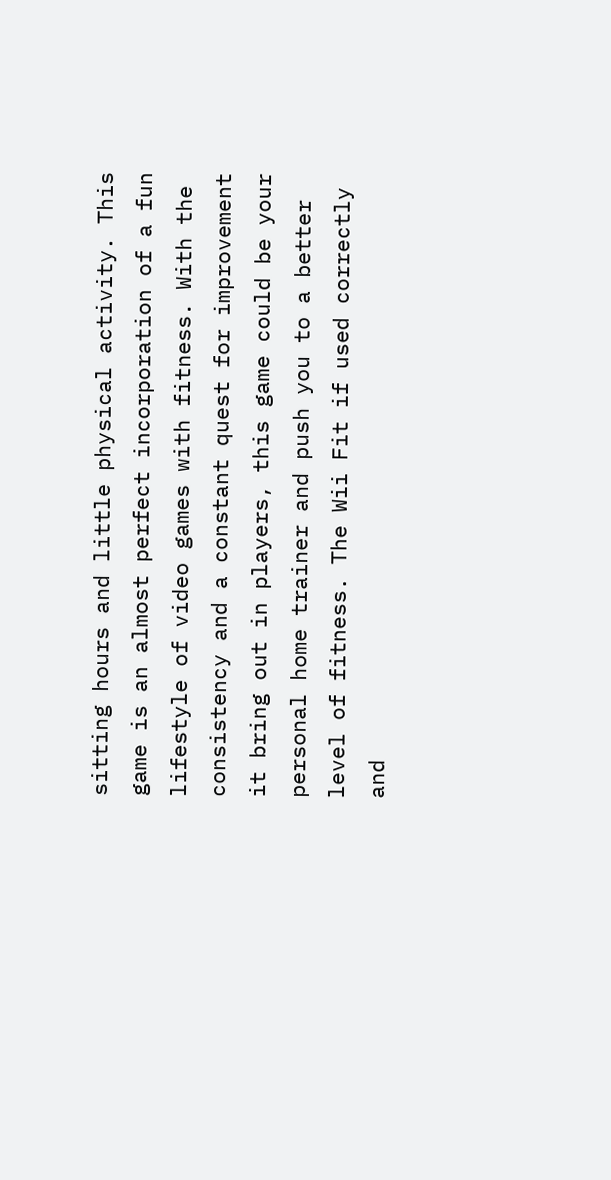sitting hours and little physical activity. This game is an almost perfect incorporation of a fun lifestyle of video games with fitness. With the consistency and a constant quest for improvement it bring out in players, this game could be your personal home trainer and push you to a better level of fitness. The Wii Fit if used correctly and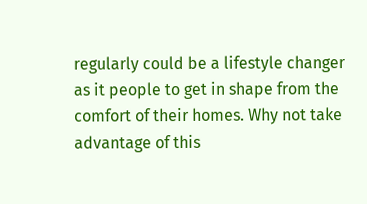regularly could be a lifestyle changer as it people to get in shape from the comfort of their homes. Why not take advantage of this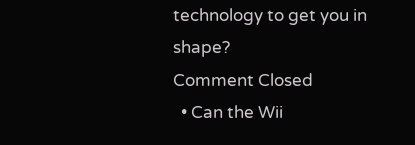technology to get you in shape?
Comment Closed
  • Can the Wii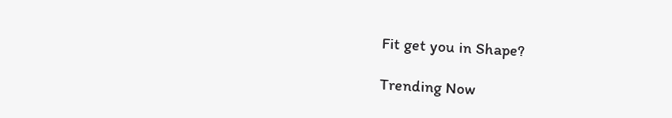Fit get you in Shape?

Trending Now